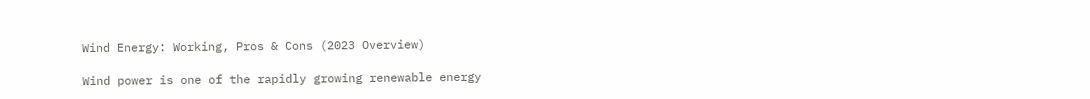Wind Energy: Working, Pros & Cons (2023 Overview)

Wind power is one of the rapidly growing renewable energy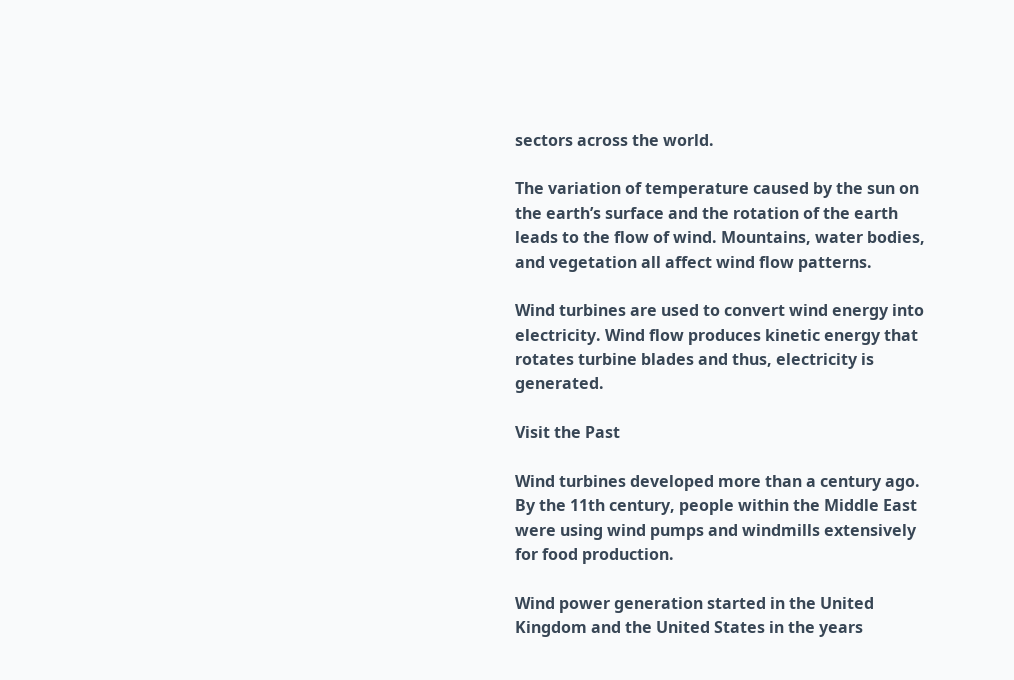sectors across the world.

The variation of temperature caused by the sun on the earth’s surface and the rotation of the earth leads to the flow of wind. Mountains, water bodies, and vegetation all affect wind flow patterns.

Wind turbines are used to convert wind energy into electricity. Wind flow produces kinetic energy that rotates turbine blades and thus, electricity is generated.

Visit the Past

Wind turbines developed more than a century ago. By the 11th century, people within the Middle East were using wind pumps and windmills extensively for food production.

Wind power generation started in the United Kingdom and the United States in the years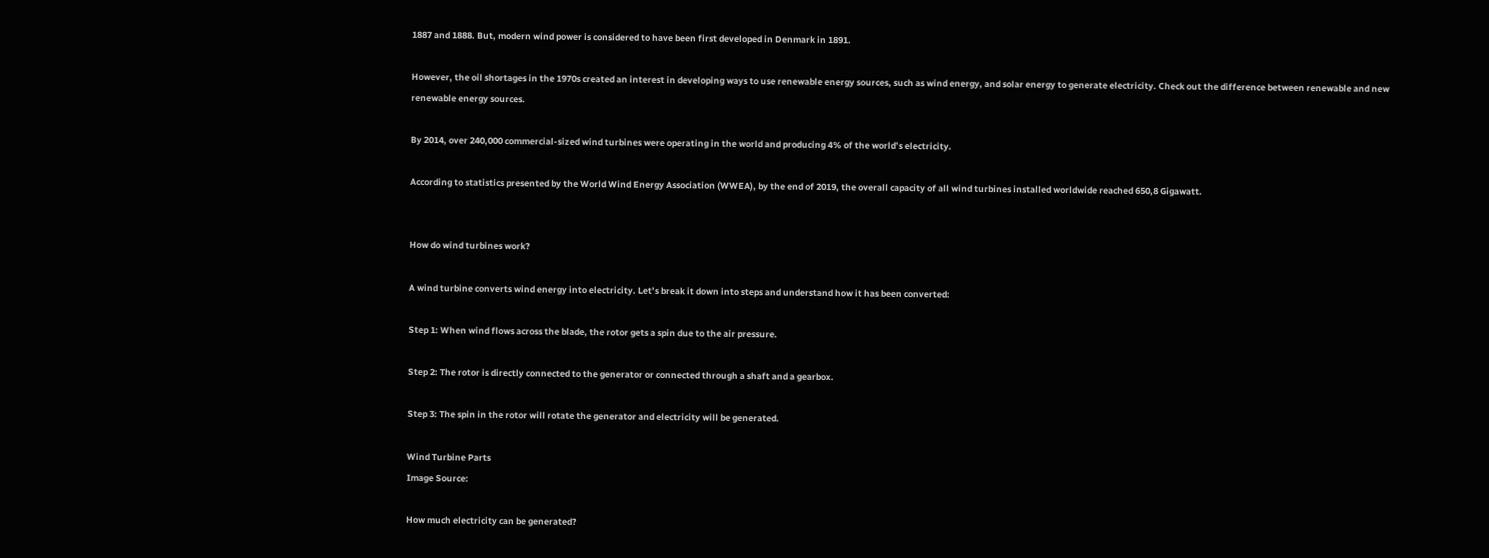1887 and 1888. But, modern wind power is considered to have been first developed in Denmark in 1891.

However, the oil shortages in the 1970s created an interest in developing ways to use renewable energy sources, such as wind energy, and solar energy to generate electricity. Check out the difference between renewable and new renewable energy sources.

By 2014, over 240,000 commercial-sized wind turbines were operating in the world and producing 4% of the world’s electricity.

According to statistics presented by the World Wind Energy Association (WWEA), by the end of 2019, the overall capacity of all wind turbines installed worldwide reached 650,8 Gigawatt.


How do wind turbines work?

A wind turbine converts wind energy into electricity. Let’s break it down into steps and understand how it has been converted:

Step 1: When wind flows across the blade, the rotor gets a spin due to the air pressure.

Step 2: The rotor is directly connected to the generator or connected through a shaft and a gearbox.

Step 3: The spin in the rotor will rotate the generator and electricity will be generated.

Wind Turbine Parts
Image Source:

How much electricity can be generated?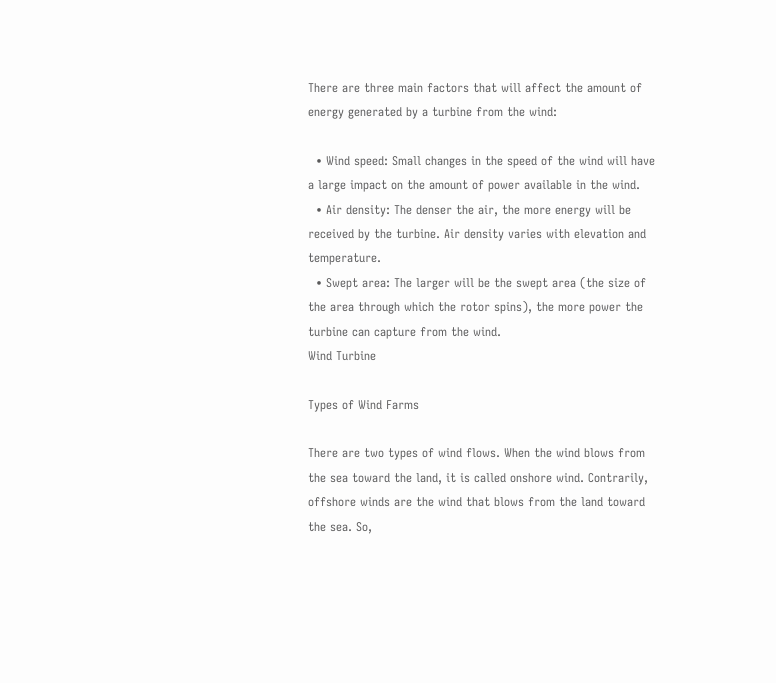There are three main factors that will affect the amount of energy generated by a turbine from the wind:

  • Wind speed: Small changes in the speed of the wind will have a large impact on the amount of power available in the wind.
  • Air density: The denser the air, the more energy will be received by the turbine. Air density varies with elevation and temperature.
  • Swept area: The larger will be the swept area (the size of the area through which the rotor spins), the more power the turbine can capture from the wind.
Wind Turbine

Types of Wind Farms

There are two types of wind flows. When the wind blows from the sea toward the land, it is called onshore wind. Contrarily, offshore winds are the wind that blows from the land toward the sea. So,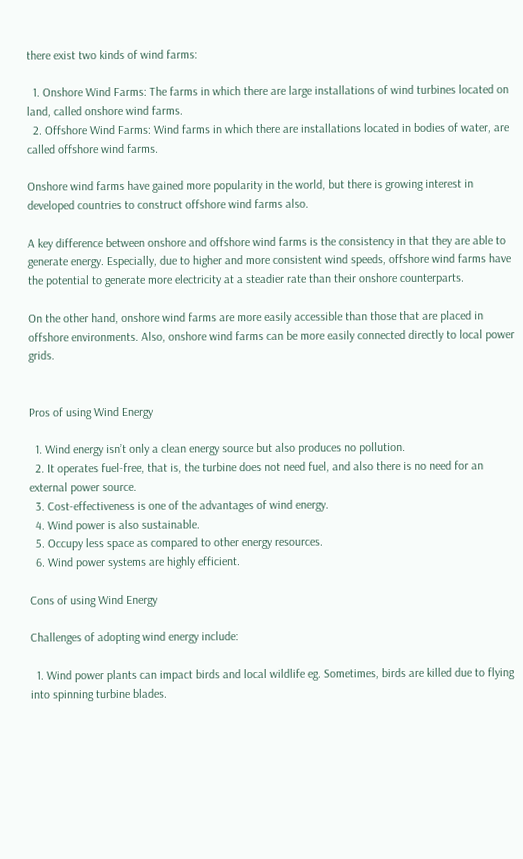there exist two kinds of wind farms:

  1. Onshore Wind Farms: The farms in which there are large installations of wind turbines located on land, called onshore wind farms.
  2. Offshore Wind Farms: Wind farms in which there are installations located in bodies of water, are called offshore wind farms.

Onshore wind farms have gained more popularity in the world, but there is growing interest in developed countries to construct offshore wind farms also.

A key difference between onshore and offshore wind farms is the consistency in that they are able to generate energy. Especially, due to higher and more consistent wind speeds, offshore wind farms have the potential to generate more electricity at a steadier rate than their onshore counterparts.

On the other hand, onshore wind farms are more easily accessible than those that are placed in offshore environments. Also, onshore wind farms can be more easily connected directly to local power grids.


Pros of using Wind Energy

  1. Wind energy isn’t only a clean energy source but also produces no pollution.
  2. It operates fuel-free, that is, the turbine does not need fuel, and also there is no need for an external power source.
  3. Cost-effectiveness is one of the advantages of wind energy.
  4. Wind power is also sustainable.
  5. Occupy less space as compared to other energy resources.
  6. Wind power systems are highly efficient.

Cons of using Wind Energy

Challenges of adopting wind energy include:

  1. Wind power plants can impact birds and local wildlife eg. Sometimes, birds are killed due to flying into spinning turbine blades.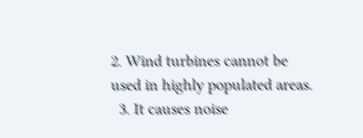2. Wind turbines cannot be used in highly populated areas.
  3. It causes noise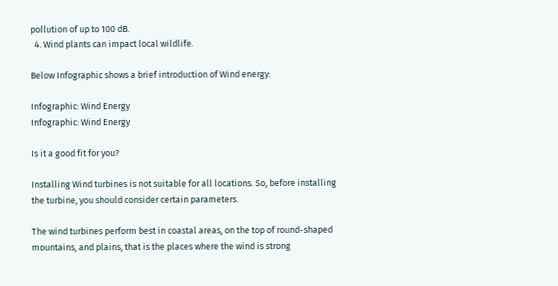pollution of up to 100 dB.
  4. Wind plants can impact local wildlife.

Below Infographic shows a brief introduction of Wind energy:

Infographic: Wind Energy
Infographic: Wind Energy

Is it a good fit for you?

Installing Wind turbines is not suitable for all locations. So, before installing the turbine, you should consider certain parameters.

The wind turbines perform best in coastal areas, on the top of round-shaped mountains, and plains, that is the places where the wind is strong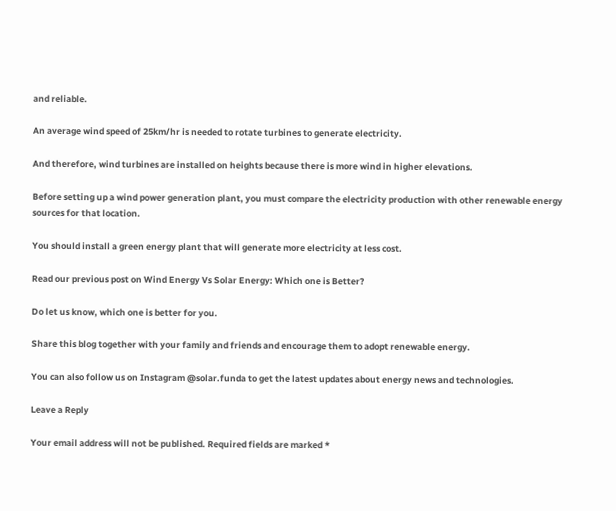and reliable.

An average wind speed of 25km/hr is needed to rotate turbines to generate electricity.

And therefore, wind turbines are installed on heights because there is more wind in higher elevations.

Before setting up a wind power generation plant, you must compare the electricity production with other renewable energy sources for that location.

You should install a green energy plant that will generate more electricity at less cost.

Read our previous post on Wind Energy Vs Solar Energy: Which one is Better?

Do let us know, which one is better for you.

Share this blog together with your family and friends and encourage them to adopt renewable energy.

You can also follow us on Instagram @solar.funda to get the latest updates about energy news and technologies.

Leave a Reply

Your email address will not be published. Required fields are marked *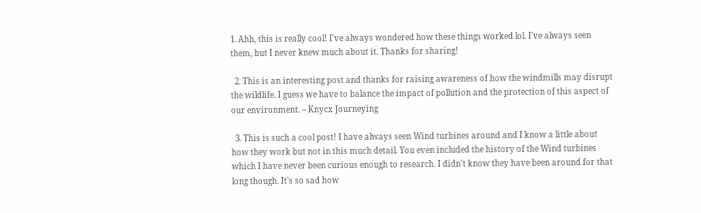1. Ahh, this is really cool! I’ve always wondered how these things worked lol. I’ve always seen them, but I never knew much about it. Thanks for sharing!

  2. This is an interesting post and thanks for raising awareness of how the windmills may disrupt the wildlife. I guess we have to balance the impact of pollution and the protection of this aspect of our environment. – Knycx Journeying

  3. This is such a cool post! I have always seen Wind turbines around and I know a little about how they work but not in this much detail. You even included the history of the Wind turbines which I have never been curious enough to research. I didn’t know they have been around for that long though. It’s so sad how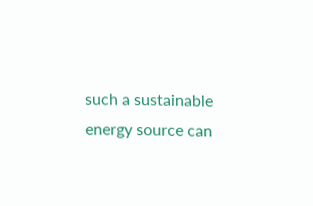such a sustainable energy source can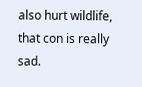also hurt wildlife, that con is really sad.